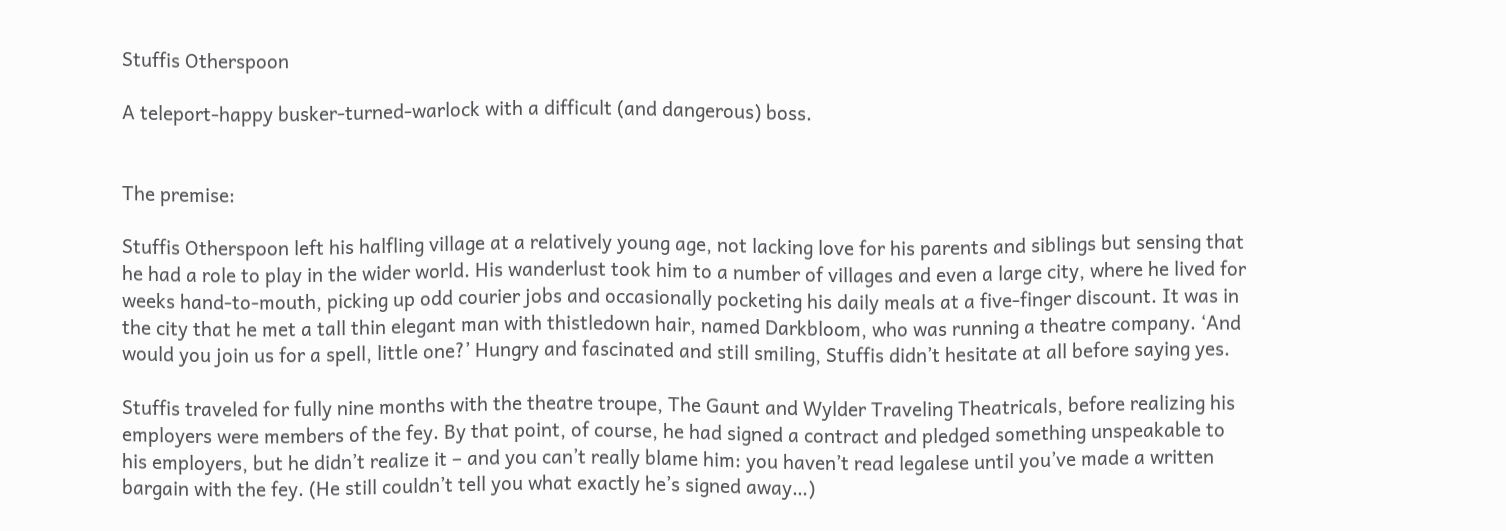Stuffis Otherspoon

A teleport-happy busker-turned-warlock with a difficult (and dangerous) boss.


The premise:

Stuffis Otherspoon left his halfling village at a relatively young age, not lacking love for his parents and siblings but sensing that he had a role to play in the wider world. His wanderlust took him to a number of villages and even a large city, where he lived for weeks hand-to-mouth, picking up odd courier jobs and occasionally pocketing his daily meals at a five-finger discount. It was in the city that he met a tall thin elegant man with thistledown hair, named Darkbloom, who was running a theatre company. ‘And would you join us for a spell, little one?’ Hungry and fascinated and still smiling, Stuffis didn’t hesitate at all before saying yes.

Stuffis traveled for fully nine months with the theatre troupe, The Gaunt and Wylder Traveling Theatricals, before realizing his employers were members of the fey. By that point, of course, he had signed a contract and pledged something unspeakable to his employers, but he didn’t realize it – and you can’t really blame him: you haven’t read legalese until you’ve made a written bargain with the fey. (He still couldn’t tell you what exactly he’s signed away…)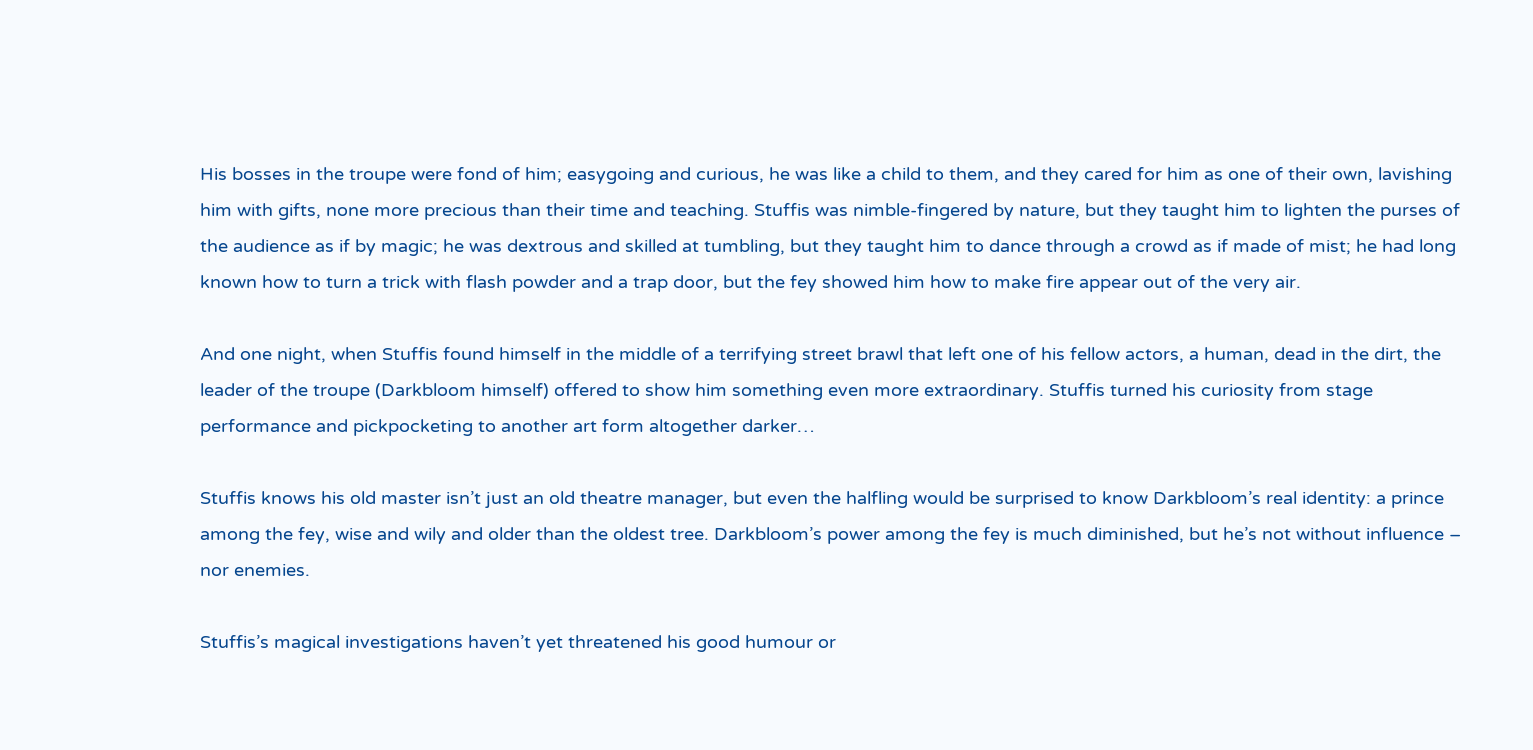His bosses in the troupe were fond of him; easygoing and curious, he was like a child to them, and they cared for him as one of their own, lavishing him with gifts, none more precious than their time and teaching. Stuffis was nimble-fingered by nature, but they taught him to lighten the purses of the audience as if by magic; he was dextrous and skilled at tumbling, but they taught him to dance through a crowd as if made of mist; he had long known how to turn a trick with flash powder and a trap door, but the fey showed him how to make fire appear out of the very air.

And one night, when Stuffis found himself in the middle of a terrifying street brawl that left one of his fellow actors, a human, dead in the dirt, the leader of the troupe (Darkbloom himself) offered to show him something even more extraordinary. Stuffis turned his curiosity from stage performance and pickpocketing to another art form altogether darker…

Stuffis knows his old master isn’t just an old theatre manager, but even the halfling would be surprised to know Darkbloom’s real identity: a prince among the fey, wise and wily and older than the oldest tree. Darkbloom’s power among the fey is much diminished, but he’s not without influence – nor enemies.

Stuffis’s magical investigations haven’t yet threatened his good humour or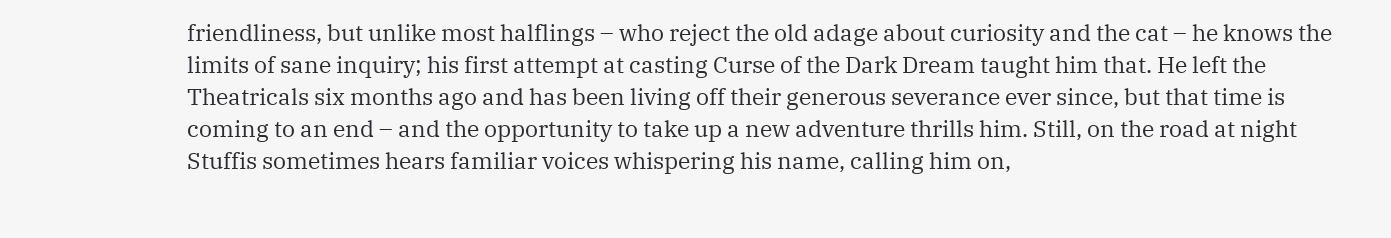friendliness, but unlike most halflings – who reject the old adage about curiosity and the cat – he knows the limits of sane inquiry; his first attempt at casting Curse of the Dark Dream taught him that. He left the Theatricals six months ago and has been living off their generous severance ever since, but that time is coming to an end – and the opportunity to take up a new adventure thrills him. Still, on the road at night Stuffis sometimes hears familiar voices whispering his name, calling him on,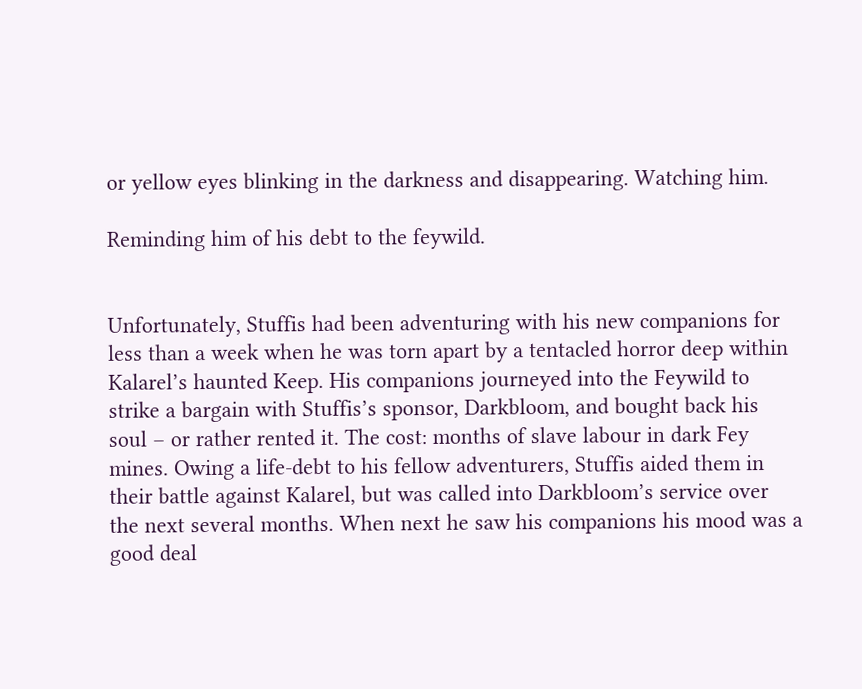or yellow eyes blinking in the darkness and disappearing. Watching him.

Reminding him of his debt to the feywild.


Unfortunately, Stuffis had been adventuring with his new companions for less than a week when he was torn apart by a tentacled horror deep within Kalarel’s haunted Keep. His companions journeyed into the Feywild to strike a bargain with Stuffis’s sponsor, Darkbloom, and bought back his soul – or rather rented it. The cost: months of slave labour in dark Fey mines. Owing a life-debt to his fellow adventurers, Stuffis aided them in their battle against Kalarel, but was called into Darkbloom’s service over the next several months. When next he saw his companions his mood was a good deal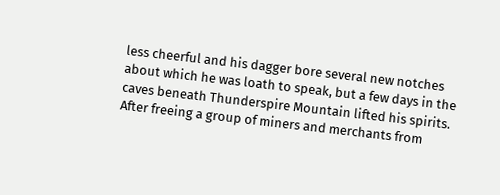less cheerful and his dagger bore several new notches about which he was loath to speak, but a few days in the caves beneath Thunderspire Mountain lifted his spirits. After freeing a group of miners and merchants from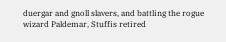duergar and gnoll slavers, and battling the rogue wizard Paldemar, Stuffis retired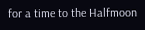for a time to the Halfmoon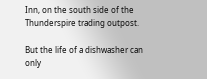Inn, on the south side of the Thunderspire trading outpost.

But the life of a dishwasher can only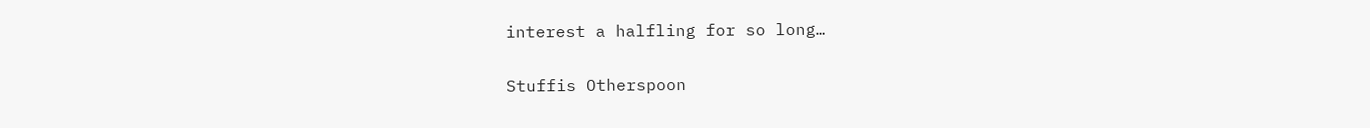interest a halfling for so long…

Stuffis Otherspoon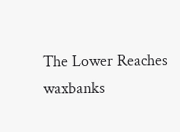The Lower Reaches waxbanks